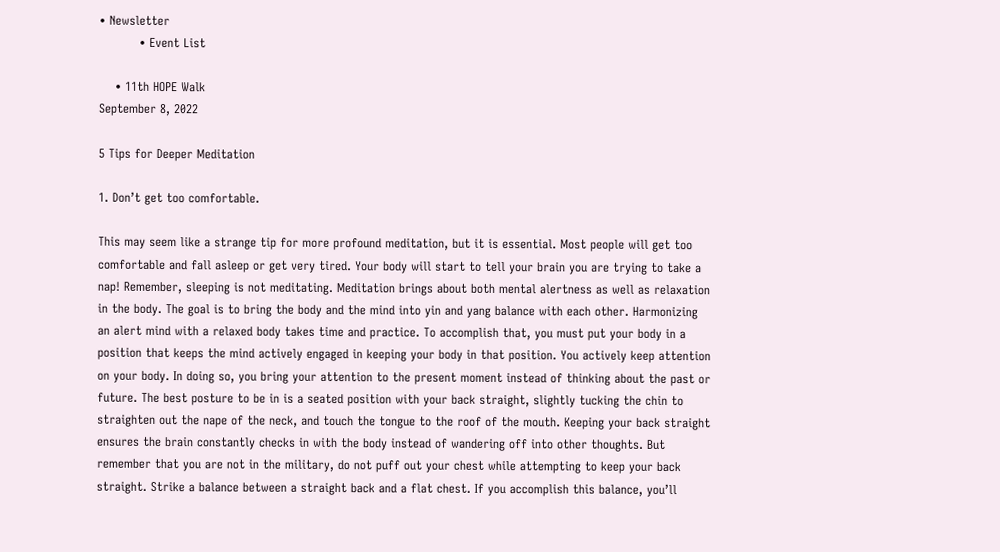• Newsletter
          • Event List

    • 11th HOPE Walk
September 8, 2022

5 Tips for Deeper Meditation

1. Don’t get too comfortable.

This may seem like a strange tip for more profound meditation, but it is essential. Most people will get too comfortable and fall asleep or get very tired. Your body will start to tell your brain you are trying to take a nap! Remember, sleeping is not meditating. Meditation brings about both mental alertness as well as relaxation in the body. The goal is to bring the body and the mind into yin and yang balance with each other. Harmonizing an alert mind with a relaxed body takes time and practice. To accomplish that, you must put your body in a position that keeps the mind actively engaged in keeping your body in that position. You actively keep attention on your body. In doing so, you bring your attention to the present moment instead of thinking about the past or future. The best posture to be in is a seated position with your back straight, slightly tucking the chin to straighten out the nape of the neck, and touch the tongue to the roof of the mouth. Keeping your back straight ensures the brain constantly checks in with the body instead of wandering off into other thoughts. But remember that you are not in the military, do not puff out your chest while attempting to keep your back straight. Strike a balance between a straight back and a flat chest. If you accomplish this balance, you’ll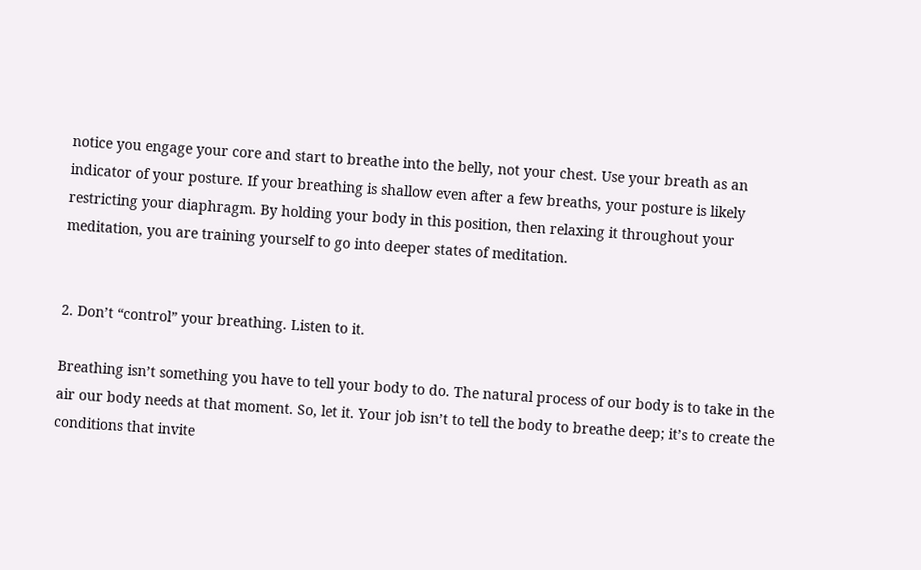notice you engage your core and start to breathe into the belly, not your chest. Use your breath as an indicator of your posture. If your breathing is shallow even after a few breaths, your posture is likely restricting your diaphragm. By holding your body in this position, then relaxing it throughout your meditation, you are training yourself to go into deeper states of meditation.


2. Don’t “control” your breathing. Listen to it.

Breathing isn’t something you have to tell your body to do. The natural process of our body is to take in the air our body needs at that moment. So, let it. Your job isn’t to tell the body to breathe deep; it’s to create the conditions that invite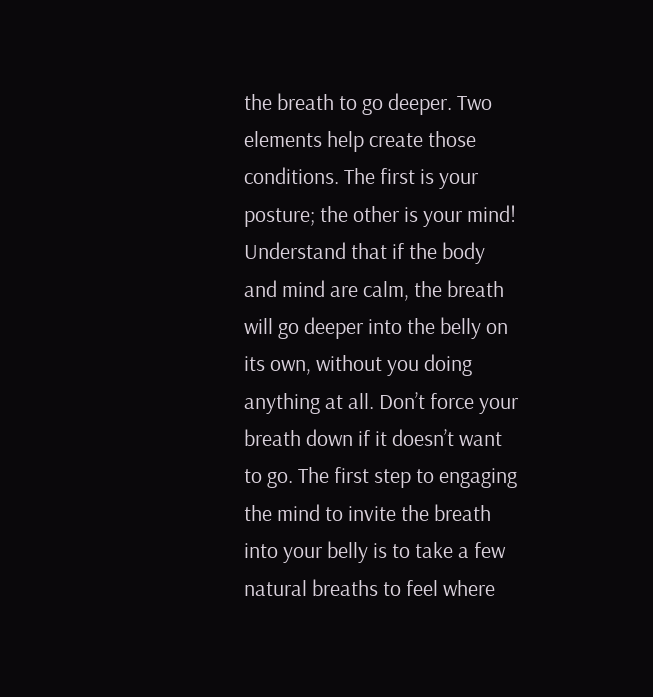the breath to go deeper. Two elements help create those conditions. The first is your posture; the other is your mind! Understand that if the body and mind are calm, the breath will go deeper into the belly on its own, without you doing anything at all. Don’t force your breath down if it doesn’t want to go. The first step to engaging the mind to invite the breath into your belly is to take a few natural breaths to feel where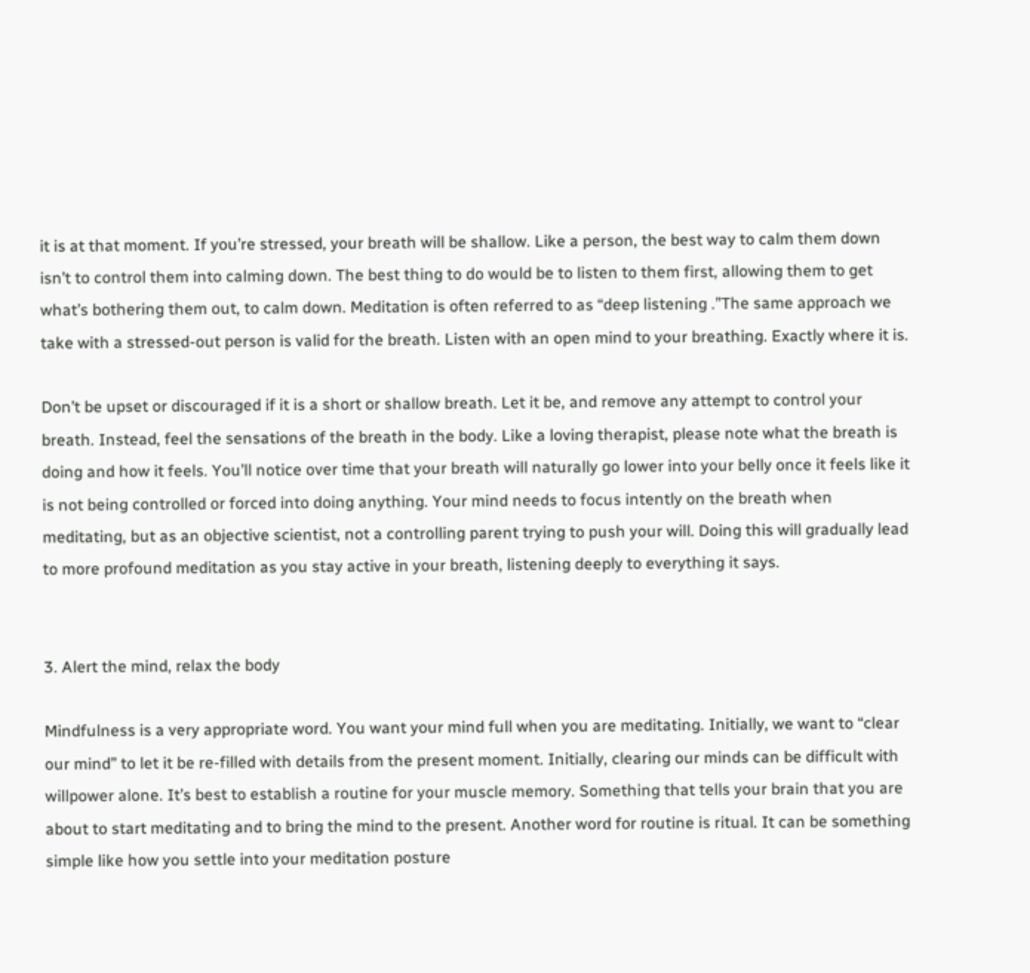it is at that moment. If you’re stressed, your breath will be shallow. Like a person, the best way to calm them down isn’t to control them into calming down. The best thing to do would be to listen to them first, allowing them to get what’s bothering them out, to calm down. Meditation is often referred to as “deep listening .”The same approach we take with a stressed-out person is valid for the breath. Listen with an open mind to your breathing. Exactly where it is.

Don’t be upset or discouraged if it is a short or shallow breath. Let it be, and remove any attempt to control your breath. Instead, feel the sensations of the breath in the body. Like a loving therapist, please note what the breath is doing and how it feels. You’ll notice over time that your breath will naturally go lower into your belly once it feels like it is not being controlled or forced into doing anything. Your mind needs to focus intently on the breath when meditating, but as an objective scientist, not a controlling parent trying to push your will. Doing this will gradually lead to more profound meditation as you stay active in your breath, listening deeply to everything it says.


3. Alert the mind, relax the body

Mindfulness is a very appropriate word. You want your mind full when you are meditating. Initially, we want to “clear our mind” to let it be re-filled with details from the present moment. Initially, clearing our minds can be difficult with willpower alone. It’s best to establish a routine for your muscle memory. Something that tells your brain that you are about to start meditating and to bring the mind to the present. Another word for routine is ritual. It can be something simple like how you settle into your meditation posture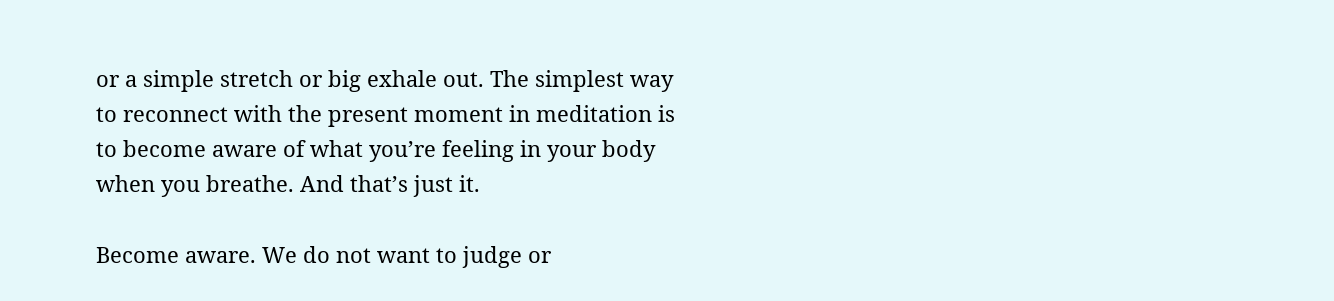or a simple stretch or big exhale out. The simplest way to reconnect with the present moment in meditation is to become aware of what you’re feeling in your body when you breathe. And that’s just it.

Become aware. We do not want to judge or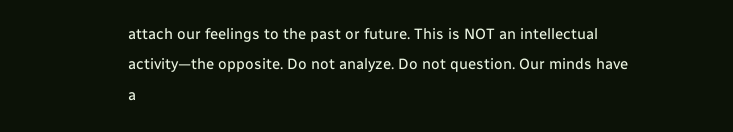attach our feelings to the past or future. This is NOT an intellectual activity—the opposite. Do not analyze. Do not question. Our minds have a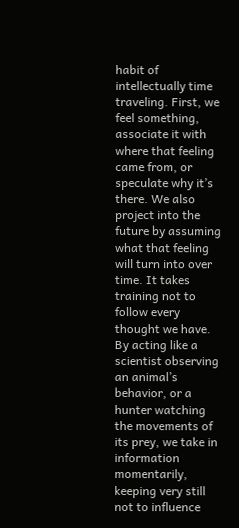habit of intellectually time traveling. First, we feel something, associate it with where that feeling came from, or speculate why it’s there. We also project into the future by assuming what that feeling will turn into over time. It takes training not to follow every thought we have. By acting like a scientist observing an animal’s behavior, or a hunter watching the movements of its prey, we take in information momentarily, keeping very still not to influence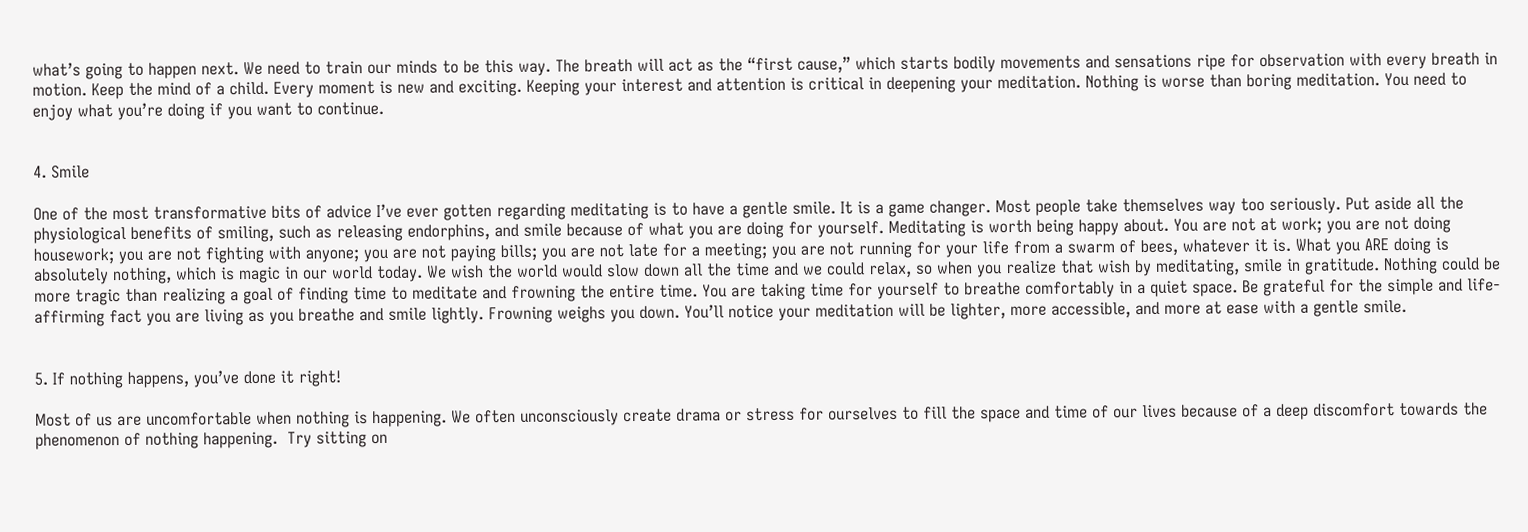what’s going to happen next. We need to train our minds to be this way. The breath will act as the “first cause,” which starts bodily movements and sensations ripe for observation with every breath in motion. Keep the mind of a child. Every moment is new and exciting. Keeping your interest and attention is critical in deepening your meditation. Nothing is worse than boring meditation. You need to enjoy what you’re doing if you want to continue.


4. Smile

One of the most transformative bits of advice I’ve ever gotten regarding meditating is to have a gentle smile. It is a game changer. Most people take themselves way too seriously. Put aside all the physiological benefits of smiling, such as releasing endorphins, and smile because of what you are doing for yourself. Meditating is worth being happy about. You are not at work; you are not doing housework; you are not fighting with anyone; you are not paying bills; you are not late for a meeting; you are not running for your life from a swarm of bees, whatever it is. What you ARE doing is absolutely nothing, which is magic in our world today. We wish the world would slow down all the time and we could relax, so when you realize that wish by meditating, smile in gratitude. Nothing could be more tragic than realizing a goal of finding time to meditate and frowning the entire time. You are taking time for yourself to breathe comfortably in a quiet space. Be grateful for the simple and life-affirming fact you are living as you breathe and smile lightly. Frowning weighs you down. You’ll notice your meditation will be lighter, more accessible, and more at ease with a gentle smile.


5. If nothing happens, you’ve done it right!

Most of us are uncomfortable when nothing is happening. We often unconsciously create drama or stress for ourselves to fill the space and time of our lives because of a deep discomfort towards the phenomenon of nothing happening.  Try sitting on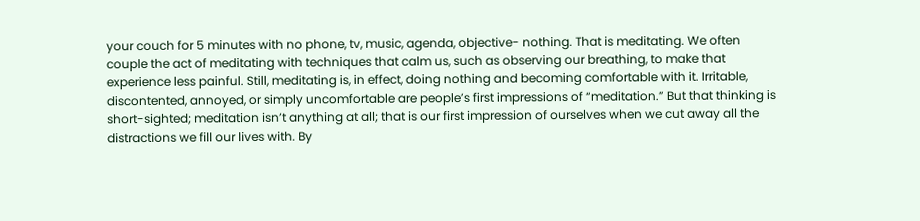your couch for 5 minutes with no phone, tv, music, agenda, objective- nothing. That is meditating. We often couple the act of meditating with techniques that calm us, such as observing our breathing, to make that experience less painful. Still, meditating is, in effect, doing nothing and becoming comfortable with it. Irritable, discontented, annoyed, or simply uncomfortable are people’s first impressions of “meditation.” But that thinking is short-sighted; meditation isn’t anything at all; that is our first impression of ourselves when we cut away all the distractions we fill our lives with. By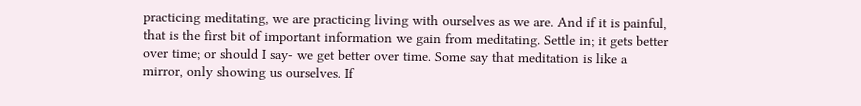practicing meditating, we are practicing living with ourselves as we are. And if it is painful, that is the first bit of important information we gain from meditating. Settle in; it gets better over time; or should I say- we get better over time. Some say that meditation is like a mirror, only showing us ourselves. If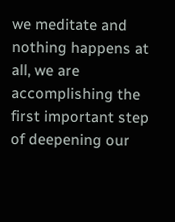we meditate and nothing happens at all, we are accomplishing the first important step of deepening our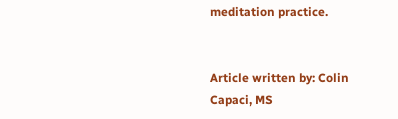meditation practice.


Article written by: Colin Capaci, MS